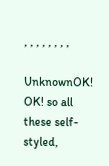, , , , , , , ,

UnknownOK! OK! so all these self-styled,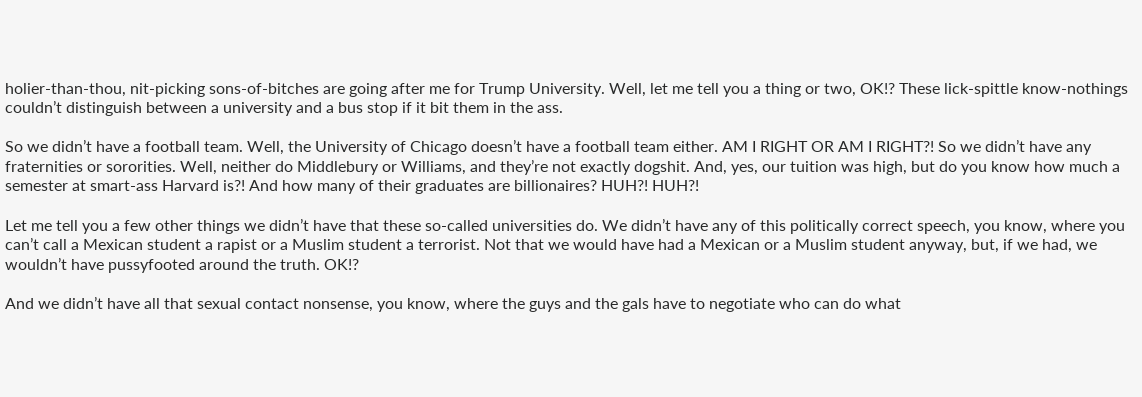holier-than-thou, nit-picking sons-of-bitches are going after me for Trump University. Well, let me tell you a thing or two, OK!? These lick-spittle know-nothings couldn’t distinguish between a university and a bus stop if it bit them in the ass.

So we didn’t have a football team. Well, the University of Chicago doesn’t have a football team either. AM I RIGHT OR AM I RIGHT?! So we didn’t have any fraternities or sororities. Well, neither do Middlebury or Williams, and they’re not exactly dogshit. And, yes, our tuition was high, but do you know how much a semester at smart-ass Harvard is?! And how many of their graduates are billionaires? HUH?! HUH?!

Let me tell you a few other things we didn’t have that these so-called universities do. We didn’t have any of this politically correct speech, you know, where you can’t call a Mexican student a rapist or a Muslim student a terrorist. Not that we would have had a Mexican or a Muslim student anyway, but, if we had, we wouldn’t have pussyfooted around the truth. OK!?

And we didn’t have all that sexual contact nonsense, you know, where the guys and the gals have to negotiate who can do what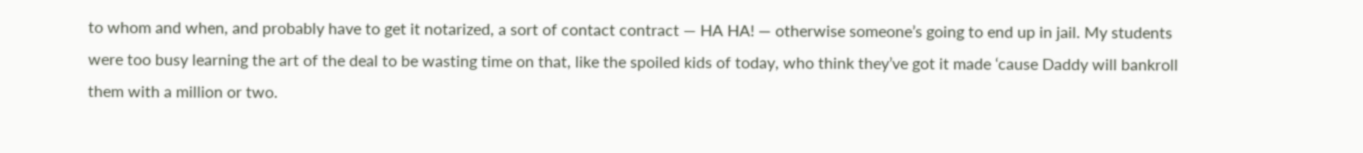to whom and when, and probably have to get it notarized, a sort of contact contract — HA HA! — otherwise someone’s going to end up in jail. My students were too busy learning the art of the deal to be wasting time on that, like the spoiled kids of today, who think they’ve got it made ‘cause Daddy will bankroll them with a million or two.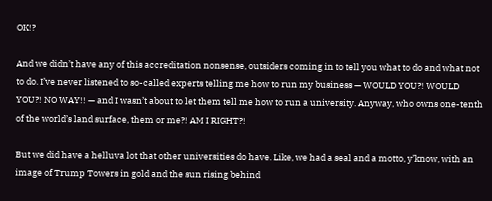OK!?

And we didn’t have any of this accreditation nonsense, outsiders coming in to tell you what to do and what not to do. I’ve never listened to so-called experts telling me how to run my business — WOULD YOU?! WOULD YOU?! NO WAY!! — and I wasn’t about to let them tell me how to run a university. Anyway, who owns one-tenth of the world’s land surface, them or me?! AM I RIGHT?!

But we did have a helluva lot that other universities do have. Like, we had a seal and a motto, y’know, with an image of Trump Towers in gold and the sun rising behind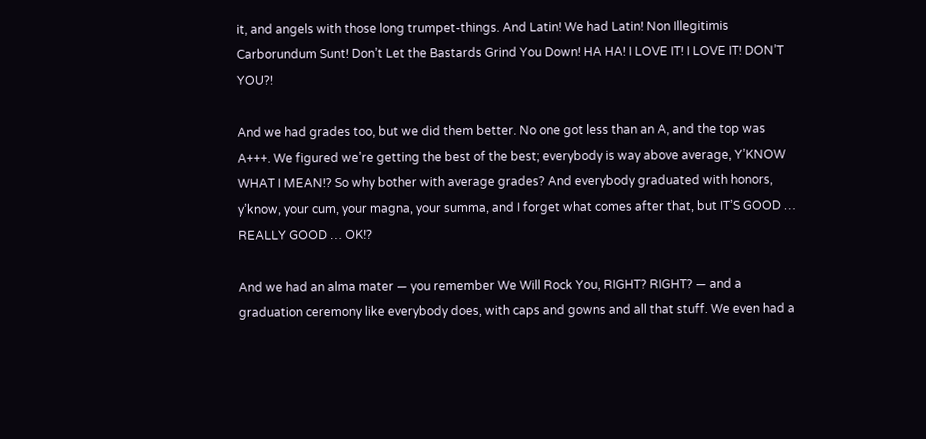it, and angels with those long trumpet-things. And Latin! We had Latin! Non Illegitimis Carborundum Sunt! Don’t Let the Bastards Grind You Down! HA HA! I LOVE IT! I LOVE IT! DON’T YOU?!

And we had grades too, but we did them better. No one got less than an A, and the top was A+++. We figured we’re getting the best of the best; everybody is way above average, Y’KNOW WHAT I MEAN!? So why bother with average grades? And everybody graduated with honors, y’know, your cum, your magna, your summa, and I forget what comes after that, but IT’S GOOD … REALLY GOOD … OK!?

And we had an alma mater — you remember We Will Rock You, RIGHT? RIGHT? — and a graduation ceremony like everybody does, with caps and gowns and all that stuff. We even had a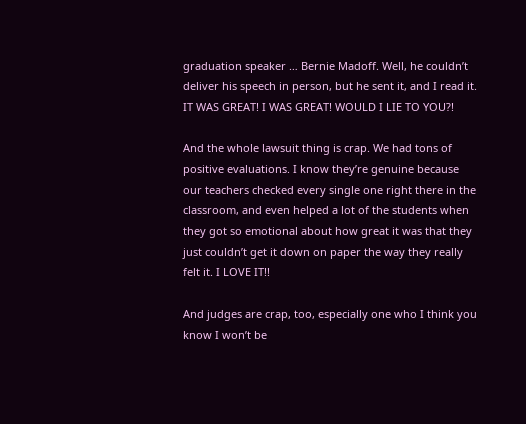graduation speaker … Bernie Madoff. Well, he couldn’t deliver his speech in person, but he sent it, and I read it. IT WAS GREAT! I WAS GREAT! WOULD I LIE TO YOU?!

And the whole lawsuit thing is crap. We had tons of positive evaluations. I know they’re genuine because our teachers checked every single one right there in the classroom, and even helped a lot of the students when they got so emotional about how great it was that they just couldn’t get it down on paper the way they really felt it. I LOVE IT!!

And judges are crap, too, especially one who I think you know I won’t be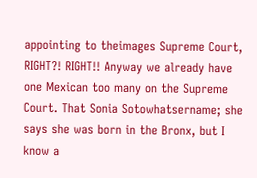appointing to theimages Supreme Court, RIGHT?! RIGHT!! Anyway we already have one Mexican too many on the Supreme Court. That Sonia Sotowhatsername; she says she was born in the Bronx, but I know a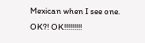Mexican when I see one. OK?! OK!!!!!!!!!